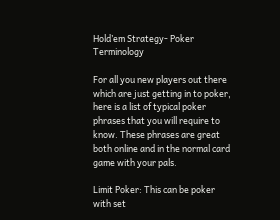Hold’em Strategy- Poker Terminology

For all you new players out there which are just getting in to poker, here is a list of typical poker phrases that you will require to know. These phrases are great both online and in the normal card game with your pals.

Limit Poker: This can be poker with set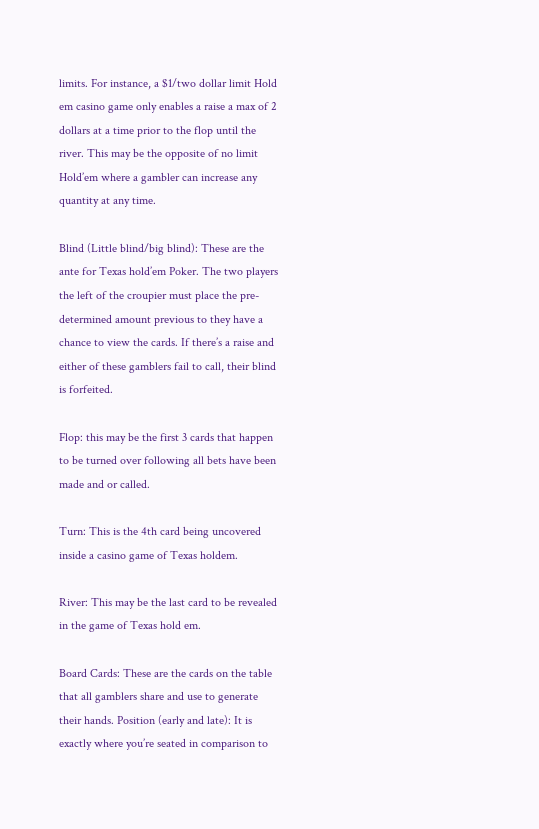limits. For instance, a $1/two dollar limit Hold em casino game only enables a raise a max of 2 dollars at a time prior to the flop until the river. This may be the opposite of no limit Hold’em where a gambler can increase any quantity at any time.

Blind (Little blind/big blind): These are the ante for Texas hold’em Poker. The two players the left of the croupier must place the pre-determined amount previous to they have a chance to view the cards. If there’s a raise and either of these gamblers fail to call, their blind is forfeited.

Flop: this may be the first 3 cards that happen to be turned over following all bets have been made and or called.

Turn: This is the 4th card being uncovered inside a casino game of Texas holdem.

River: This may be the last card to be revealed in the game of Texas hold em.

Board Cards: These are the cards on the table that all gamblers share and use to generate their hands. Position (early and late): It is exactly where you’re seated in comparison to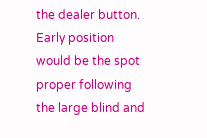the dealer button. Early position would be the spot proper following the large blind and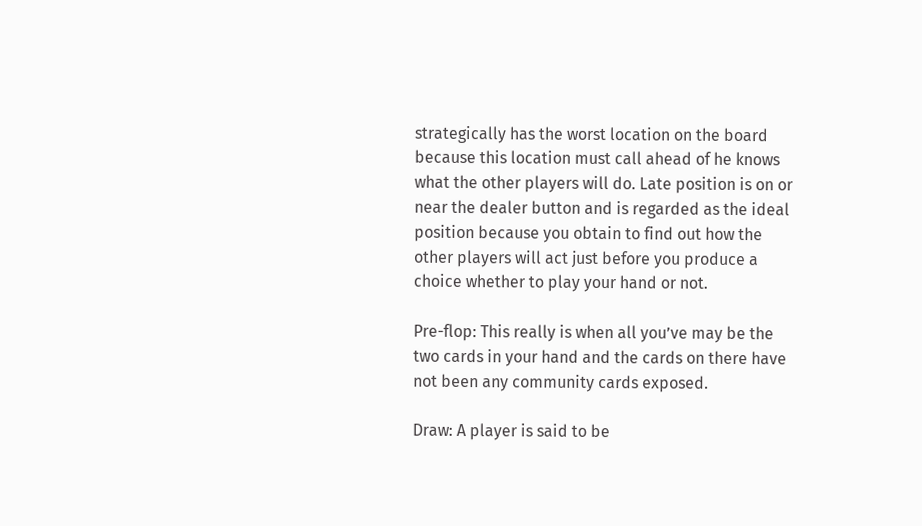strategically has the worst location on the board because this location must call ahead of he knows what the other players will do. Late position is on or near the dealer button and is regarded as the ideal position because you obtain to find out how the other players will act just before you produce a choice whether to play your hand or not.

Pre-flop: This really is when all you’ve may be the two cards in your hand and the cards on there have not been any community cards exposed.

Draw: A player is said to be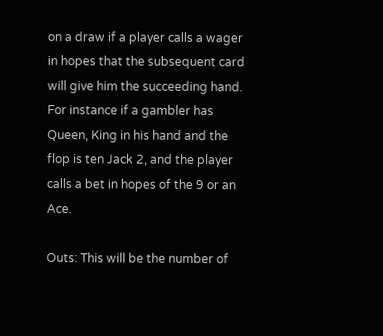on a draw if a player calls a wager in hopes that the subsequent card will give him the succeeding hand. For instance if a gambler has Queen, King in his hand and the flop is ten Jack 2, and the player calls a bet in hopes of the 9 or an Ace.

Outs: This will be the number of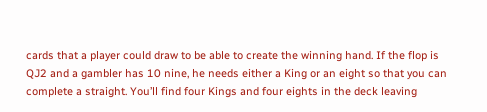cards that a player could draw to be able to create the winning hand. If the flop is QJ2 and a gambler has 10 nine, he needs either a King or an eight so that you can complete a straight. You’ll find four Kings and four eights in the deck leaving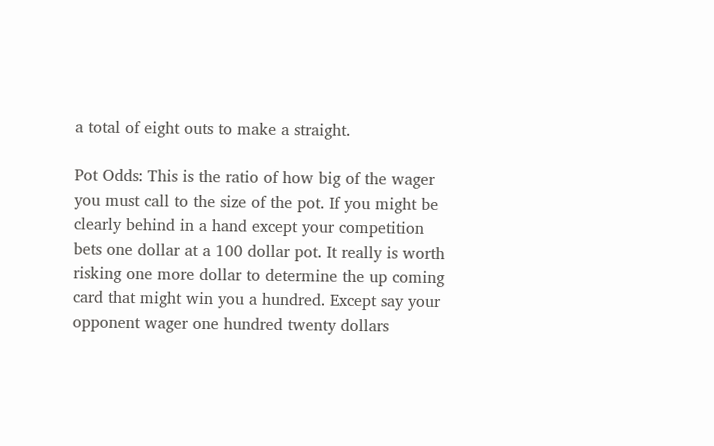a total of eight outs to make a straight.

Pot Odds: This is the ratio of how big of the wager you must call to the size of the pot. If you might be clearly behind in a hand except your competition bets one dollar at a 100 dollar pot. It really is worth risking one more dollar to determine the up coming card that might win you a hundred. Except say your opponent wager one hundred twenty dollars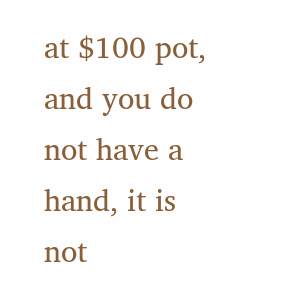at $100 pot, and you do not have a hand, it is not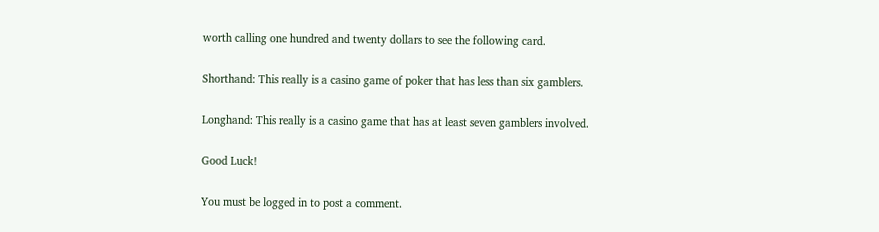worth calling one hundred and twenty dollars to see the following card.

Shorthand: This really is a casino game of poker that has less than six gamblers.

Longhand: This really is a casino game that has at least seven gamblers involved.

Good Luck!

You must be logged in to post a comment.